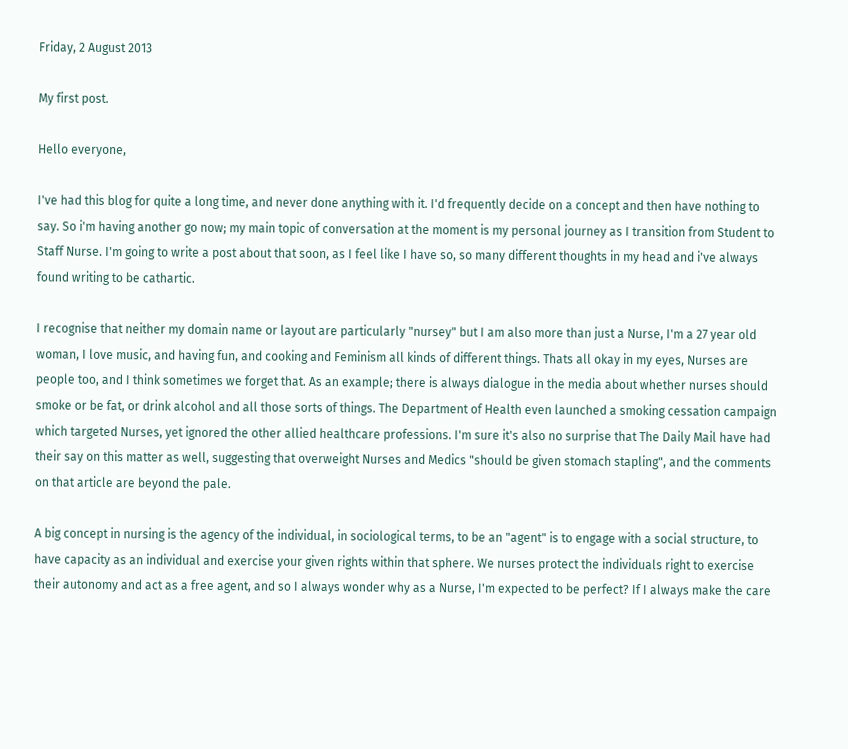Friday, 2 August 2013

My first post.

Hello everyone,

I've had this blog for quite a long time, and never done anything with it. I'd frequently decide on a concept and then have nothing to say. So i'm having another go now; my main topic of conversation at the moment is my personal journey as I transition from Student to Staff Nurse. I'm going to write a post about that soon, as I feel like I have so, so many different thoughts in my head and i've always found writing to be cathartic.

I recognise that neither my domain name or layout are particularly "nursey" but I am also more than just a Nurse, I'm a 27 year old woman, I love music, and having fun, and cooking and Feminism all kinds of different things. Thats all okay in my eyes, Nurses are people too, and I think sometimes we forget that. As an example; there is always dialogue in the media about whether nurses should smoke or be fat, or drink alcohol and all those sorts of things. The Department of Health even launched a smoking cessation campaign which targeted Nurses, yet ignored the other allied healthcare professions. I'm sure it's also no surprise that The Daily Mail have had their say on this matter as well, suggesting that overweight Nurses and Medics "should be given stomach stapling", and the comments on that article are beyond the pale.

A big concept in nursing is the agency of the individual, in sociological terms, to be an "agent" is to engage with a social structure, to have capacity as an individual and exercise your given rights within that sphere. We nurses protect the individuals right to exercise their autonomy and act as a free agent, and so I always wonder why as a Nurse, I'm expected to be perfect? If I always make the care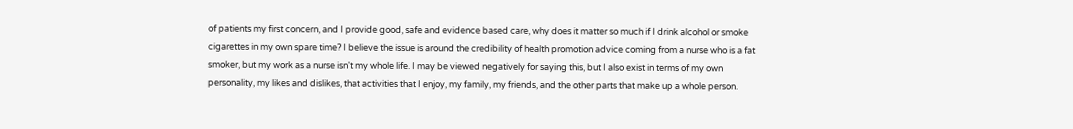of patients my first concern, and I provide good, safe and evidence based care, why does it matter so much if I drink alcohol or smoke cigarettes in my own spare time? I believe the issue is around the credibility of health promotion advice coming from a nurse who is a fat smoker, but my work as a nurse isn't my whole life. I may be viewed negatively for saying this, but I also exist in terms of my own personality, my likes and dislikes, that activities that I enjoy, my family, my friends, and the other parts that make up a whole person.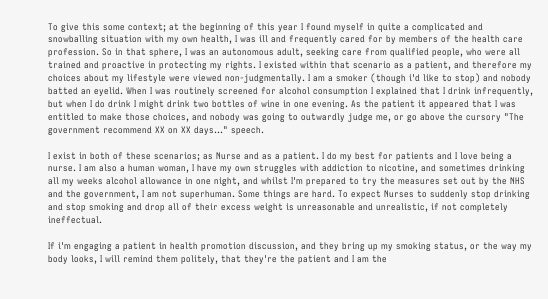To give this some context; at the beginning of this year I found myself in quite a complicated and snowballing situation with my own health, I was ill and frequently cared for by members of the health care profession. So in that sphere, I was an autonomous adult, seeking care from qualified people, who were all trained and proactive in protecting my rights. I existed within that scenario as a patient, and therefore my choices about my lifestyle were viewed non-judgmentally. I am a smoker (though i'd like to stop) and nobody batted an eyelid. When I was routinely screened for alcohol consumption I explained that I drink infrequently, but when I do drink I might drink two bottles of wine in one evening. As the patient it appeared that I was entitled to make those choices, and nobody was going to outwardly judge me, or go above the cursory "The government recommend XX on XX days..." speech.

I exist in both of these scenarios; as Nurse and as a patient. I do my best for patients and I love being a nurse. I am also a human woman, I have my own struggles with addiction to nicotine, and sometimes drinking all my weeks alcohol allowance in one night, and whilst I'm prepared to try the measures set out by the NHS and the government, I am not superhuman. Some things are hard. To expect Nurses to suddenly stop drinking and stop smoking and drop all of their excess weight is unreasonable and unrealistic, if not completely ineffectual.

If i'm engaging a patient in health promotion discussion, and they bring up my smoking status, or the way my body looks, I will remind them politely, that they're the patient and I am the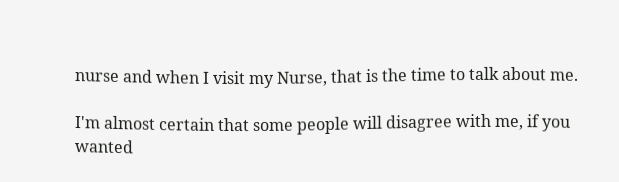nurse and when I visit my Nurse, that is the time to talk about me.

I'm almost certain that some people will disagree with me, if you wanted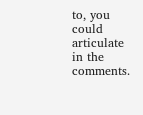to, you could articulate in the comments.